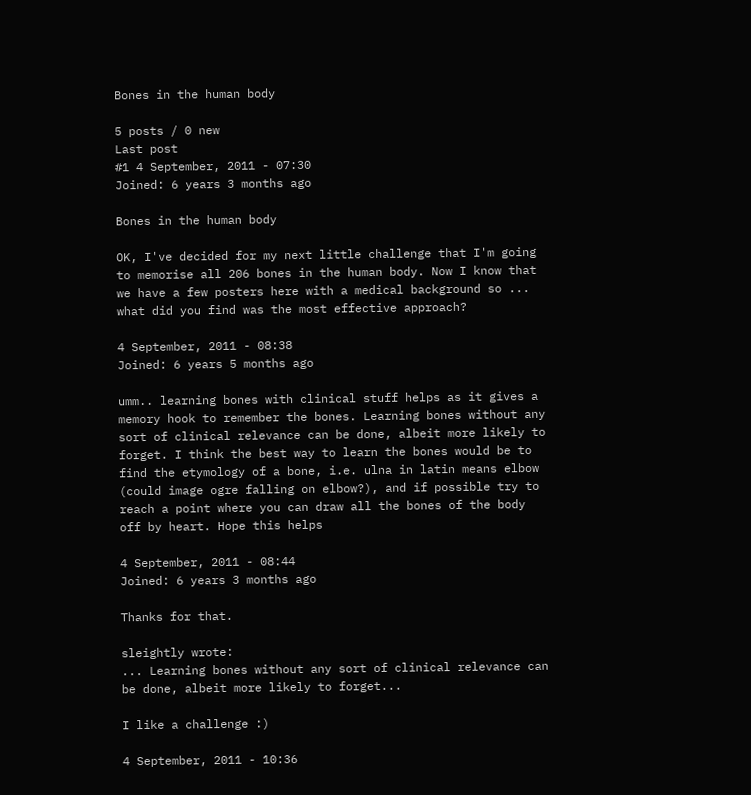Bones in the human body

5 posts / 0 new
Last post
#1 4 September, 2011 - 07:30
Joined: 6 years 3 months ago

Bones in the human body

OK, I've decided for my next little challenge that I'm going to memorise all 206 bones in the human body. Now I know that we have a few posters here with a medical background so ... what did you find was the most effective approach?

4 September, 2011 - 08:38
Joined: 6 years 5 months ago

umm.. learning bones with clinical stuff helps as it gives a memory hook to remember the bones. Learning bones without any sort of clinical relevance can be done, albeit more likely to forget. I think the best way to learn the bones would be to find the etymology of a bone, i.e. ulna in latin means elbow (could image ogre falling on elbow?), and if possible try to reach a point where you can draw all the bones of the body off by heart. Hope this helps

4 September, 2011 - 08:44
Joined: 6 years 3 months ago

Thanks for that.

sleightly wrote:
... Learning bones without any sort of clinical relevance can be done, albeit more likely to forget...

I like a challenge :)

4 September, 2011 - 10:36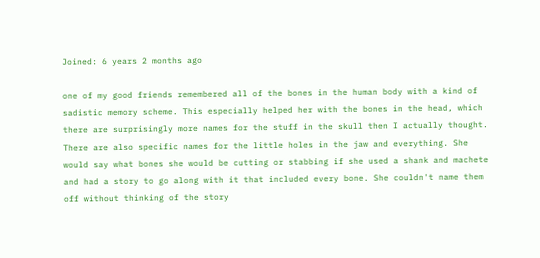Joined: 6 years 2 months ago

one of my good friends remembered all of the bones in the human body with a kind of sadistic memory scheme. This especially helped her with the bones in the head, which there are surprisingly more names for the stuff in the skull then I actually thought. There are also specific names for the little holes in the jaw and everything. She would say what bones she would be cutting or stabbing if she used a shank and machete and had a story to go along with it that included every bone. She couldn't name them off without thinking of the story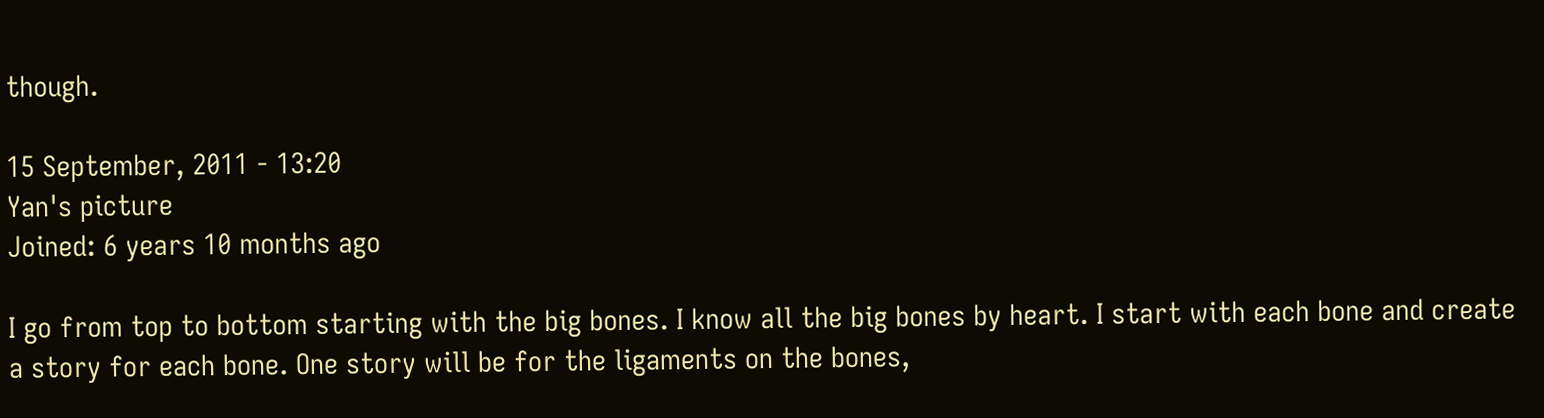though.

15 September, 2011 - 13:20
Yan's picture
Joined: 6 years 10 months ago

I go from top to bottom starting with the big bones. I know all the big bones by heart. I start with each bone and create a story for each bone. One story will be for the ligaments on the bones,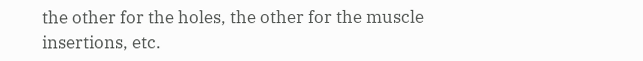the other for the holes, the other for the muscle insertions, etc.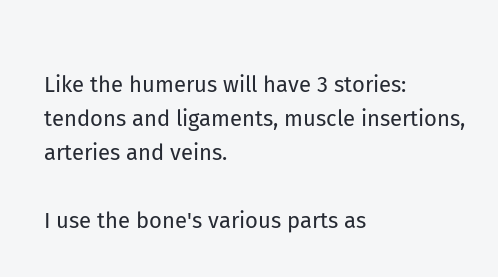Like the humerus will have 3 stories: tendons and ligaments, muscle insertions, arteries and veins.

I use the bone's various parts as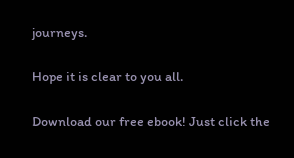journeys.

Hope it is clear to you all.

Download our free ebook! Just click the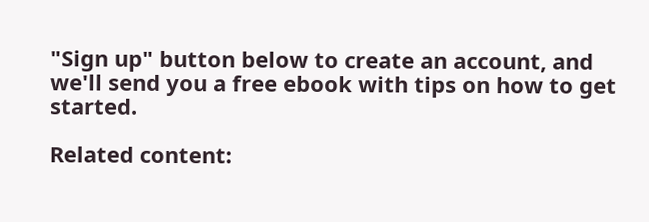"Sign up" button below to create an account, and we'll send you a free ebook with tips on how to get started.

Related content: